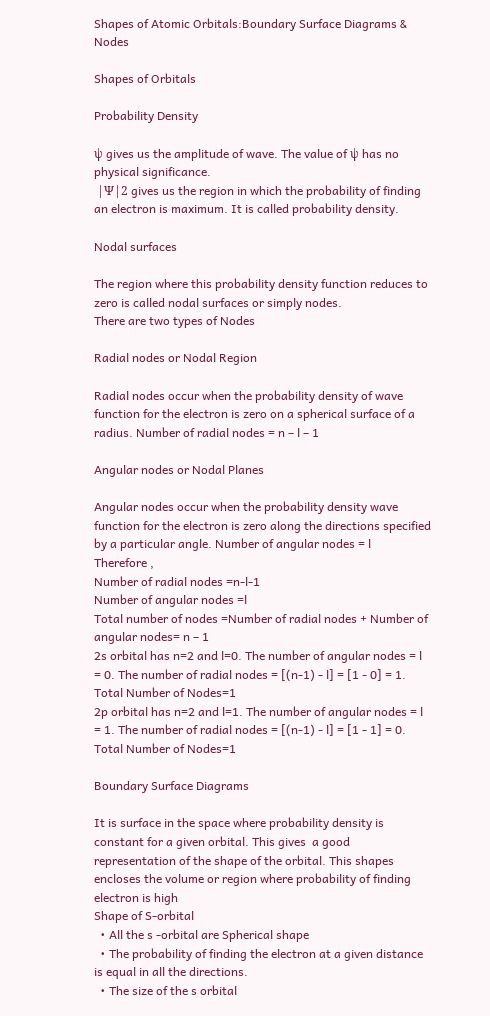Shapes of Atomic Orbitals:Boundary Surface Diagrams & Nodes

Shapes of Orbitals

Probability Density

ψ gives us the amplitude of wave. The value of ψ has no physical significance.
 |Ψ|2 gives us the region in which the probability of finding an electron is maximum. It is called probability density.

Nodal surfaces

The region where this probability density function reduces to zero is called nodal surfaces or simply nodes.
There are two types of Nodes

Radial nodes or Nodal Region

Radial nodes occur when the probability density of wave function for the electron is zero on a spherical surface of a radius. Number of radial nodes = n – l – 1

Angular nodes or Nodal Planes

Angular nodes occur when the probability density wave function for the electron is zero along the directions specified by a particular angle. Number of angular nodes = l
Therefore ,
Number of radial nodes =n-l-1
Number of angular nodes =l
Total number of nodes =Number of radial nodes + Number of angular nodes= n – 1
2s orbital has n=2 and l=0. The number of angular nodes = l = 0. The number of radial nodes = [(n-1) - l] = [1 - 0] = 1. Total Number of Nodes=1
2p orbital has n=2 and l=1. The number of angular nodes = l = 1. The number of radial nodes = [(n-1) - l] = [1 - 1] = 0. Total Number of Nodes=1

Boundary Surface Diagrams

It is surface in the space where probability density is constant for a given orbital. This gives  a good representation of the shape of the orbital. This shapes encloses the volume or region where probability of finding electron is high
Shape of S-orbital
  • All the s -orbital are Spherical shape
  • The probability of finding the electron at a given distance is equal in all the directions.
  • The size of the s orbital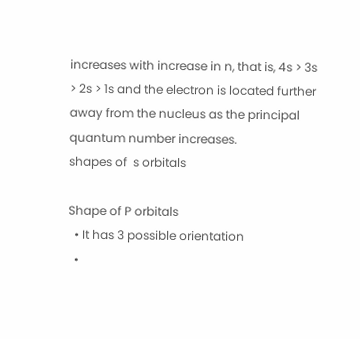increases with increase in n, that is, 4s > 3s > 2s > 1s and the electron is located further away from the nucleus as the principal quantum number increases.
shapes of  s orbitals

Shape of P orbitals
  • It has 3 possible orientation
  •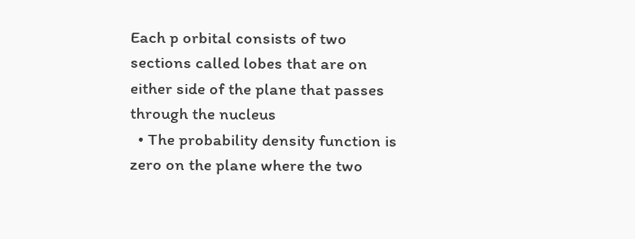Each p orbital consists of two sections called lobes that are on either side of the plane that passes through the nucleus
  • The probability density function is zero on the plane where the two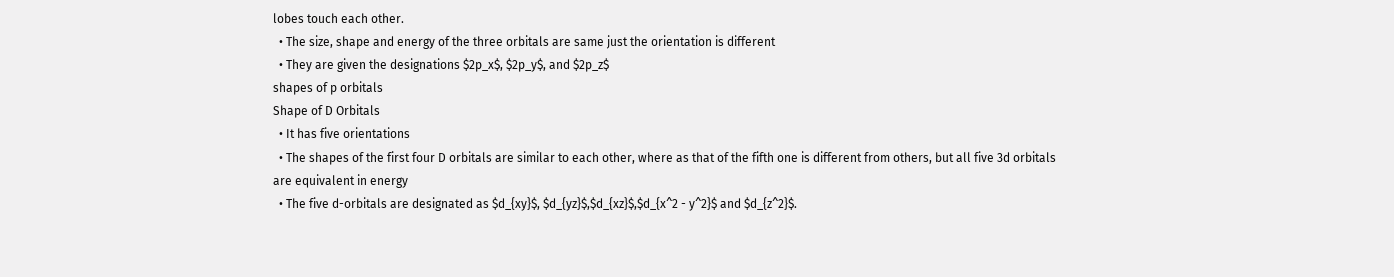lobes touch each other.
  • The size, shape and energy of the three orbitals are same just the orientation is different
  • They are given the designations $2p_x$, $2p_y$, and $2p_z$
shapes of p orbitals
Shape of D Orbitals
  • It has five orientations
  • The shapes of the first four D orbitals are similar to each other, where as that of the fifth one is different from others, but all five 3d orbitals are equivalent in energy
  • The five d-orbitals are designated as $d_{xy}$, $d_{yz}$,$d_{xz}$,$d_{x^2 - y^2}$ and $d_{z^2}$.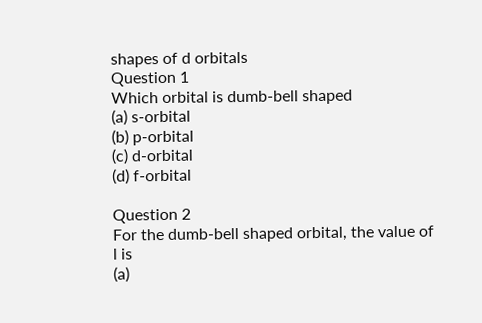shapes of d orbitals
Question 1
Which orbital is dumb-bell shaped
(a) s-orbital
(b) p-orbital
(c) d-orbital
(d) f-orbital

Question 2
For the dumb-bell shaped orbital, the value of l is
(a)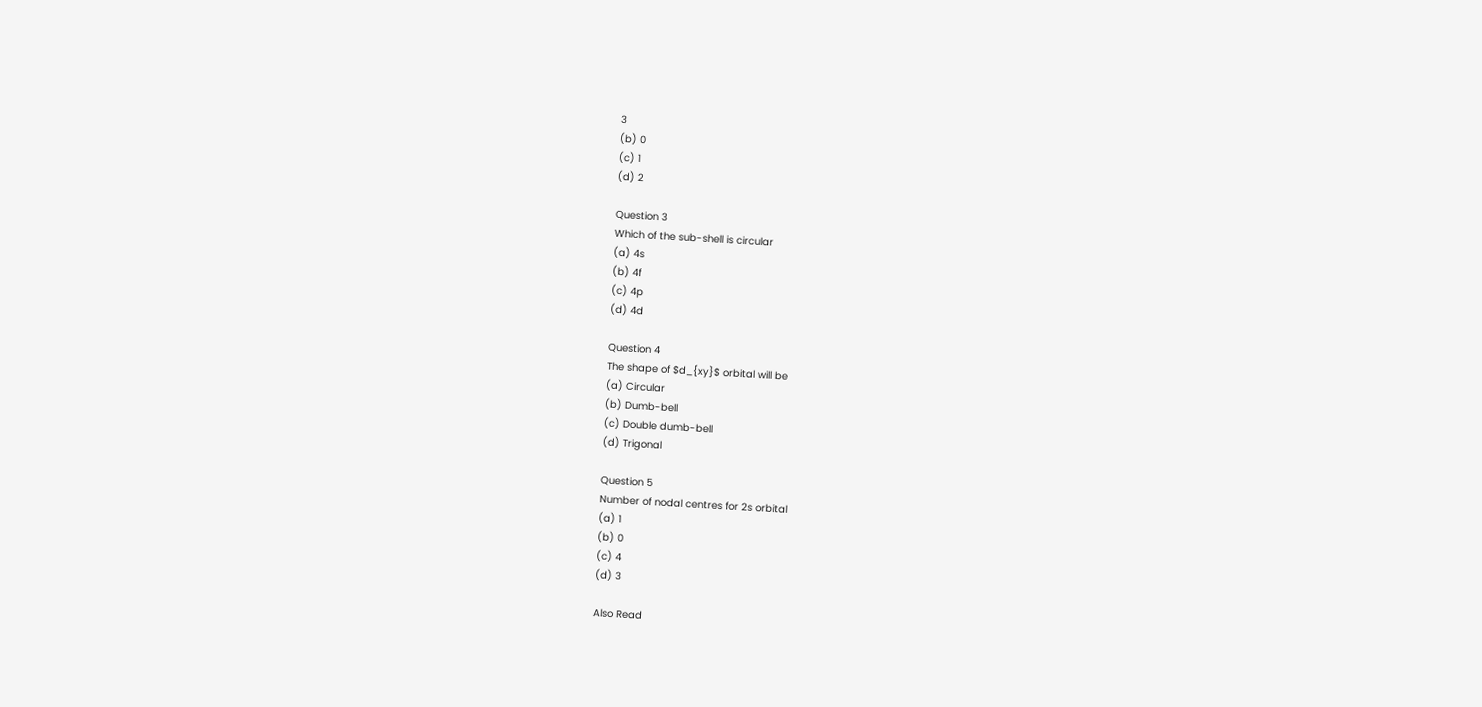3
(b) 0
(c) 1
(d) 2

Question 3
Which of the sub-shell is circular
(a) 4s
(b) 4f
(c) 4p
(d) 4d

Question 4
The shape of $d_{xy}$ orbital will be
(a) Circular
(b) Dumb-bell
(c) Double dumb-bell
(d) Trigonal

Question 5
Number of nodal centres for 2s orbital
(a) 1
(b) 0
(c) 4
(d) 3

Also Read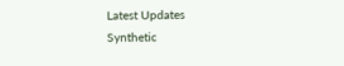Latest Updates
Synthetic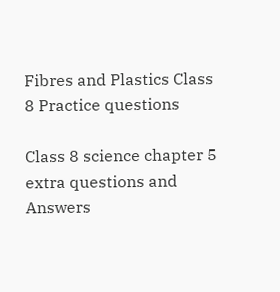Fibres and Plastics Class 8 Practice questions

Class 8 science chapter 5 extra questions and Answers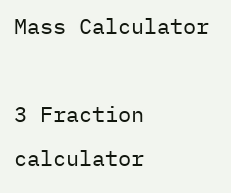Mass Calculator

3 Fraction calculator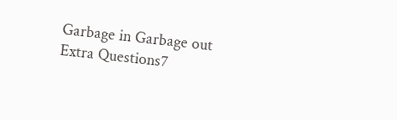Garbage in Garbage out Extra Questions7